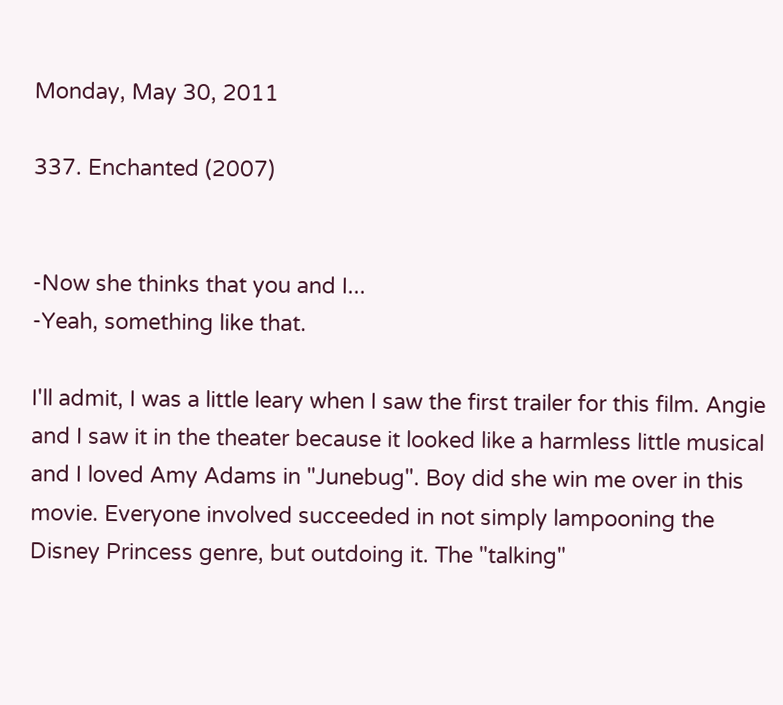Monday, May 30, 2011

337. Enchanted (2007)


-Now she thinks that you and I...
-Yeah, something like that.

I'll admit, I was a little leary when I saw the first trailer for this film. Angie and I saw it in the theater because it looked like a harmless little musical and I loved Amy Adams in "Junebug". Boy did she win me over in this movie. Everyone involved succeeded in not simply lampooning the Disney Princess genre, but outdoing it. The "talking"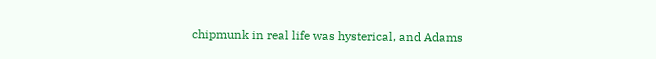chipmunk in real life was hysterical, and Adams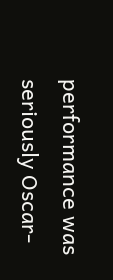performance was seriously Oscar-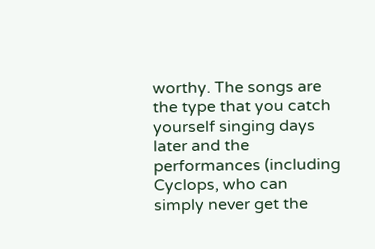worthy. The songs are the type that you catch yourself singing days later and the performances (including Cyclops, who can simply never get the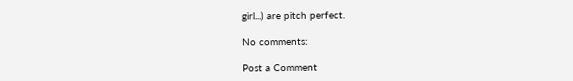girl...) are pitch perfect.

No comments:

Post a Comment